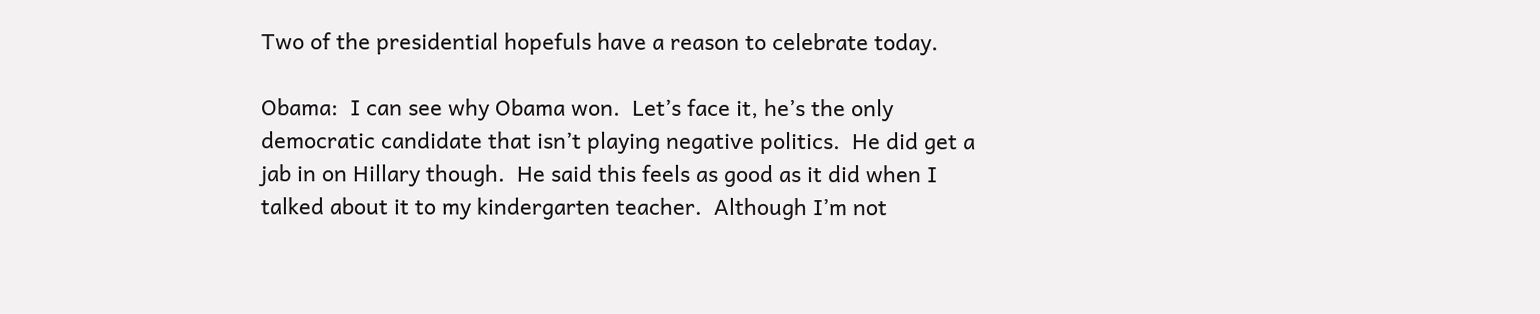Two of the presidential hopefuls have a reason to celebrate today.

Obama:  I can see why Obama won.  Let’s face it, he’s the only democratic candidate that isn’t playing negative politics.  He did get a jab in on Hillary though.  He said this feels as good as it did when I talked about it to my kindergarten teacher.  Although I’m not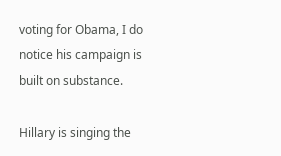voting for Obama, I do notice his campaign is built on substance.

Hillary is singing the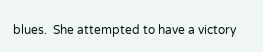blues.  She attempted to have a victory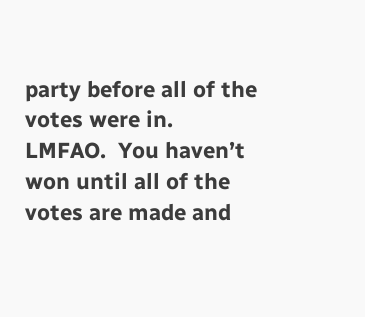party before all of the votes were in.  LMFAO.  You haven’t won until all of the votes are made and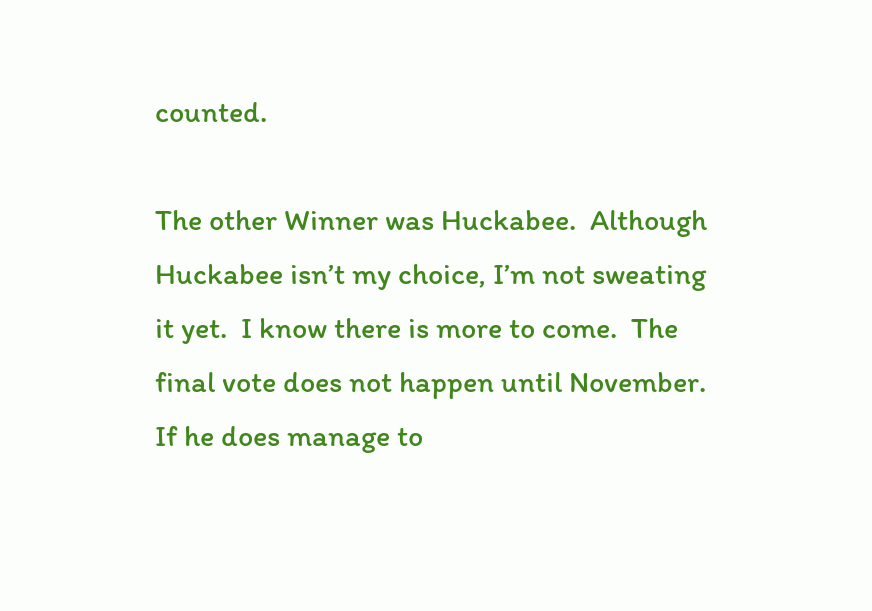counted.

The other Winner was Huckabee.  Although Huckabee isn’t my choice, I’m not sweating it yet.  I know there is more to come.  The final vote does not happen until November.  If he does manage to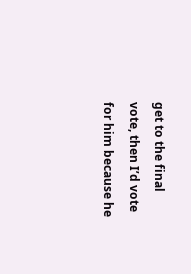get to the final vote, then I’d vote for him because he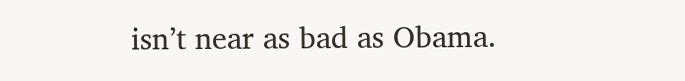isn’t near as bad as Obama.